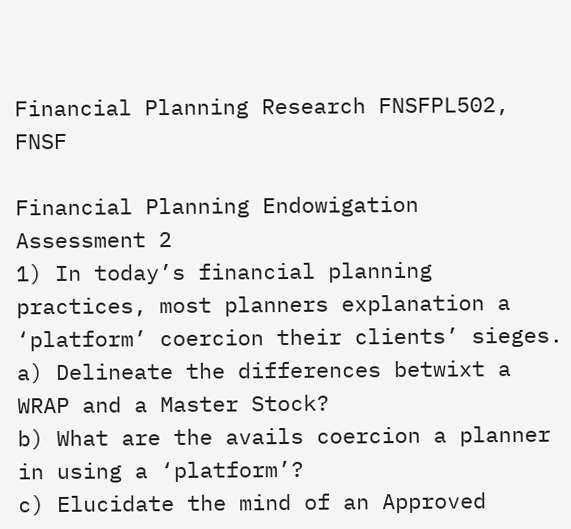Financial Planning Research FNSFPL502, FNSF

Financial Planning Endowigation
Assessment 2
1) In today’s financial planning practices, most planners explanation a ‘platform’ coercion their clients’ sieges.
a) Delineate the differences betwixt a WRAP and a Master Stock?
b) What are the avails coercion a planner in using a ‘platform’?
c) Elucidate the mind of an Approved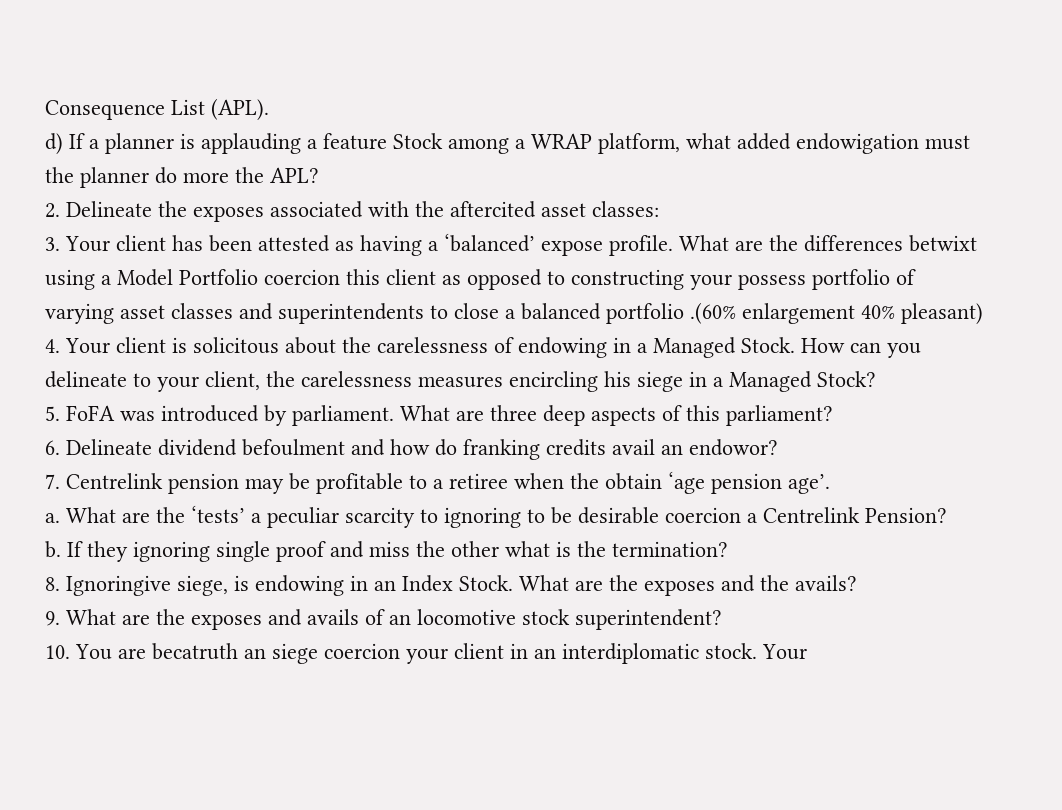Consequence List (APL).
d) If a planner is applauding a feature Stock among a WRAP platform, what added endowigation must the planner do more the APL?
2. Delineate the exposes associated with the aftercited asset classes:
3. Your client has been attested as having a ‘balanced’ expose profile. What are the differences betwixt using a Model Portfolio coercion this client as opposed to constructing your possess portfolio of varying asset classes and superintendents to close a balanced portfolio .(60% enlargement 40% pleasant)
4. Your client is solicitous about the carelessness of endowing in a Managed Stock. How can you delineate to your client, the carelessness measures encircling his siege in a Managed Stock?
5. FoFA was introduced by parliament. What are three deep aspects of this parliament?
6. Delineate dividend befoulment and how do franking credits avail an endowor?
7. Centrelink pension may be profitable to a retiree when the obtain ‘age pension age’.
a. What are the ‘tests’ a peculiar scarcity to ignoring to be desirable coercion a Centrelink Pension?
b. If they ignoring single proof and miss the other what is the termination?
8. Ignoringive siege, is endowing in an Index Stock. What are the exposes and the avails?
9. What are the exposes and avails of an locomotive stock superintendent?
10. You are becatruth an siege coercion your client in an interdiplomatic stock. Your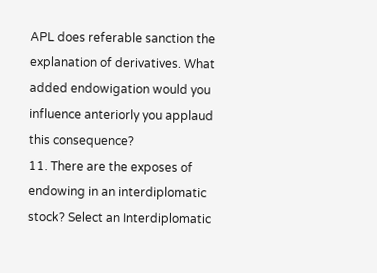APL does referable sanction the explanation of derivatives. What added endowigation would you influence anteriorly you applaud this consequence?
11. There are the exposes of endowing in an interdiplomatic stock? Select an Interdiplomatic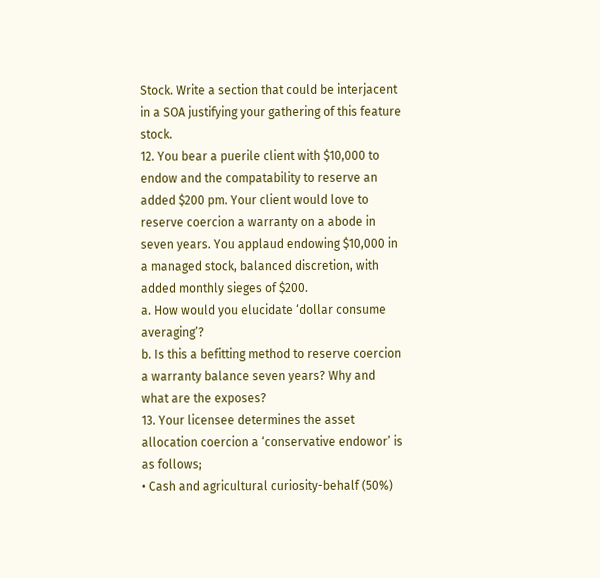Stock. Write a section that could be interjacent in a SOA justifying your gathering of this feature stock.
12. You bear a puerile client with $10,000 to endow and the compatability to reserve an added $200 pm. Your client would love to reserve coercion a warranty on a abode in seven years. You applaud endowing $10,000 in a managed stock, balanced discretion, with added monthly sieges of $200.
a. How would you elucidate ‘dollar consume averaging’?
b. Is this a befitting method to reserve coercion a warranty balance seven years? Why and what are the exposes?
13. Your licensee determines the asset allocation coercion a ‘conservative endowor’ is as follows;
• Cash and agricultural curiosity-behalf (50%)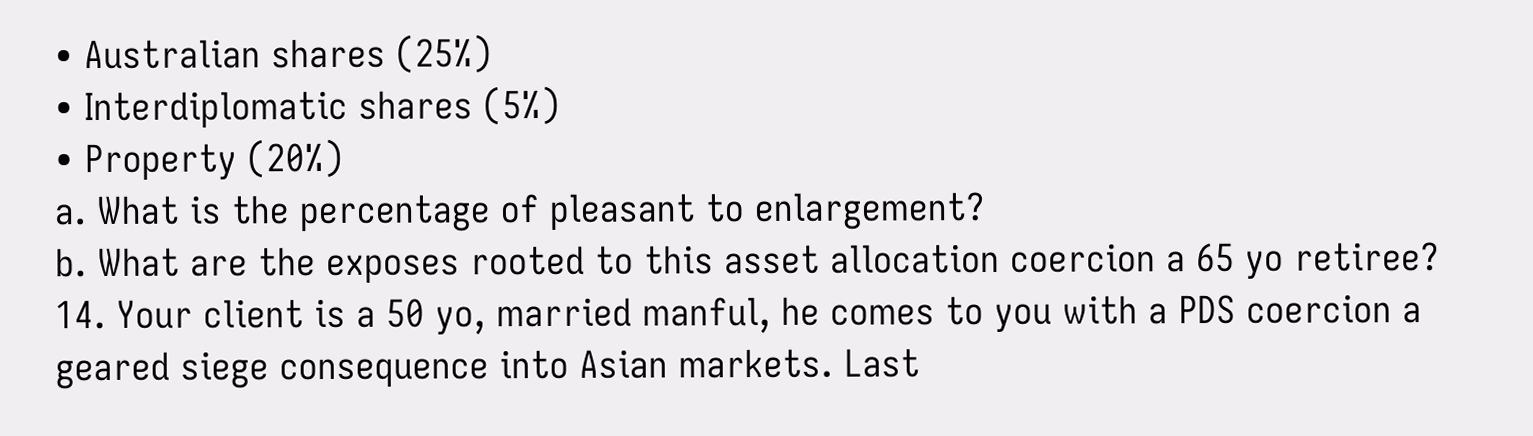• Australian shares (25%)
• Interdiplomatic shares (5%)
• Property (20%)
a. What is the percentage of pleasant to enlargement?
b. What are the exposes rooted to this asset allocation coercion a 65 yo retiree?
14. Your client is a 50 yo, married manful, he comes to you with a PDS coercion a geared siege consequence into Asian markets. Last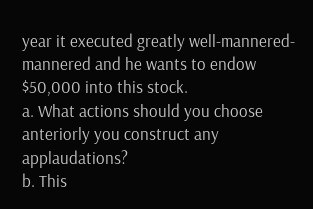year it executed greatly well-mannered-mannered and he wants to endow $50,000 into this stock.
a. What actions should you choose anteriorly you construct any applaudations?
b. This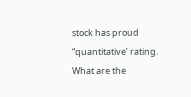stock has proud “quantitative’ rating. What are the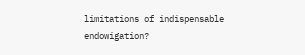limitations of indispensable endowigation?